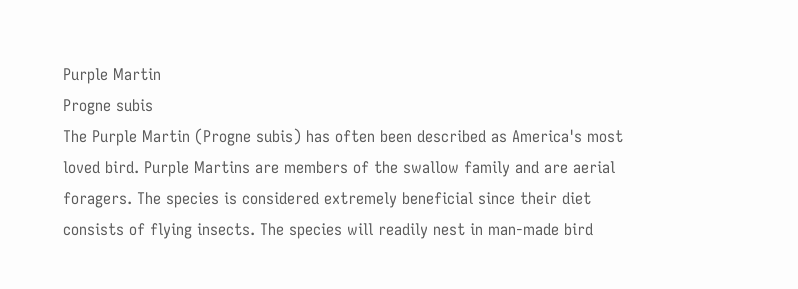Purple Martin
Progne subis
The Purple Martin (Progne subis) has often been described as America's most loved bird. Purple Martins are members of the swallow family and are aerial foragers. The species is considered extremely beneficial since their diet consists of flying insects. The species will readily nest in man-made bird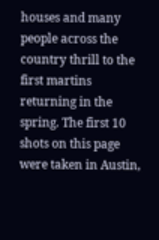houses and many people across the country thrill to the first martins returning in the spring. The first 10 shots on this page were taken in Austin,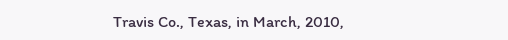Travis Co., Texas, in March, 2010,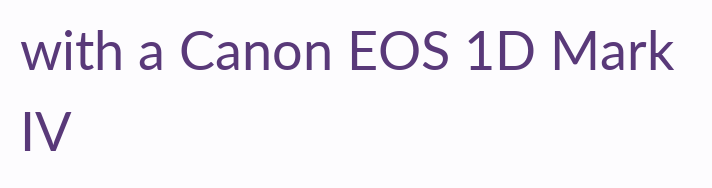with a Canon EOS 1D Mark IV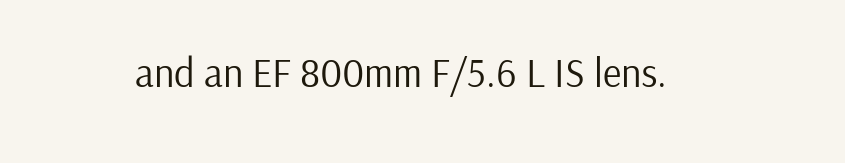and an EF 800mm F/5.6 L IS lens.